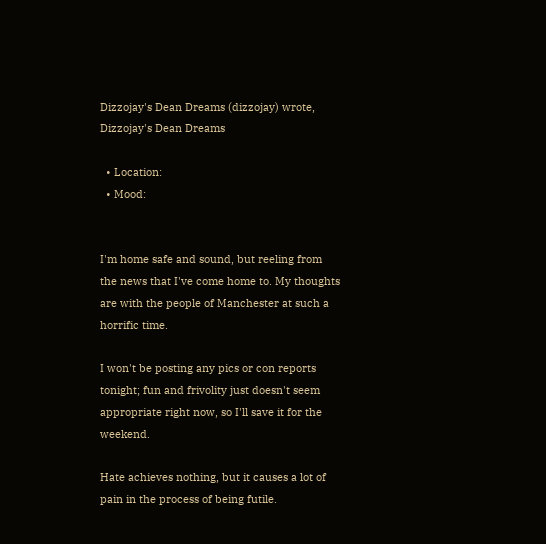Dizzojay's Dean Dreams (dizzojay) wrote,
Dizzojay's Dean Dreams

  • Location:
  • Mood:


I'm home safe and sound, but reeling from the news that I've come home to. My thoughts are with the people of Manchester at such a horrific time.

I won't be posting any pics or con reports tonight; fun and frivolity just doesn't seem appropriate right now, so I'll save it for the weekend.

Hate achieves nothing, but it causes a lot of pain in the process of being futile.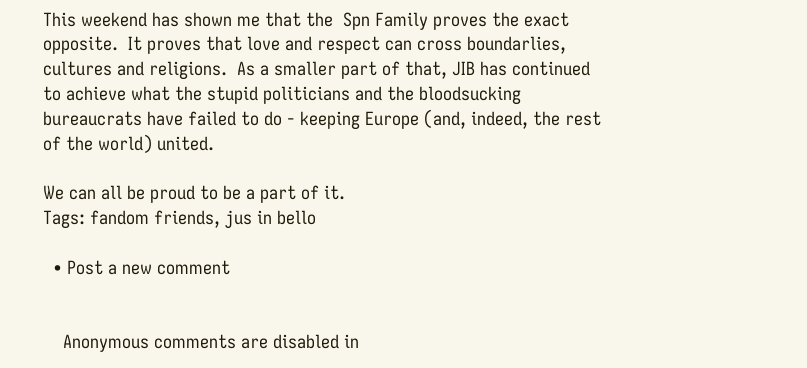This weekend has shown me that the  Spn Family proves the exact opposite.  It proves that love and respect can cross boundarlies, cultures and religions.  As a smaller part of that, JIB has continued to achieve what the stupid politicians and the bloodsucking bureaucrats have failed to do - keeping Europe (and, indeed, the rest of the world) united.

We can all be proud to be a part of it.
Tags: fandom friends, jus in bello

  • Post a new comment


    Anonymous comments are disabled in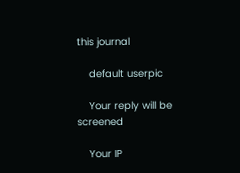this journal

    default userpic

    Your reply will be screened

    Your IP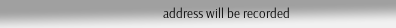address will be recorded